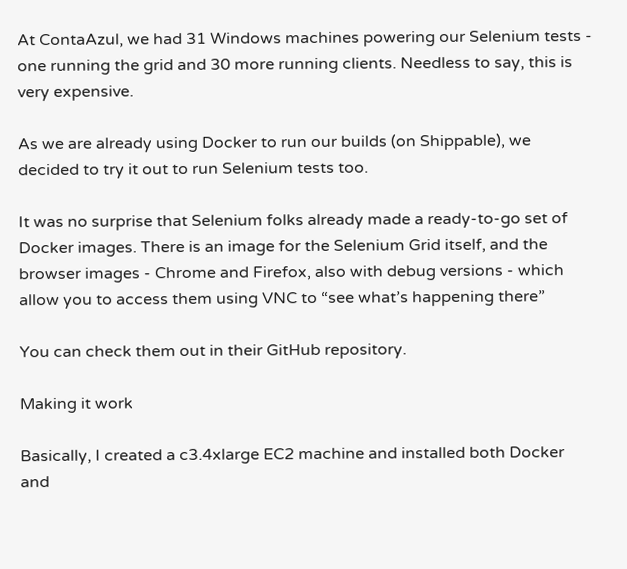At ContaAzul, we had 31 Windows machines powering our Selenium tests - one running the grid and 30 more running clients. Needless to say, this is very expensive.

As we are already using Docker to run our builds (on Shippable), we decided to try it out to run Selenium tests too.

It was no surprise that Selenium folks already made a ready-to-go set of Docker images. There is an image for the Selenium Grid itself, and the browser images - Chrome and Firefox, also with debug versions - which allow you to access them using VNC to “see what’s happening there”

You can check them out in their GitHub repository.

Making it work

Basically, I created a c3.4xlarge EC2 machine and installed both Docker and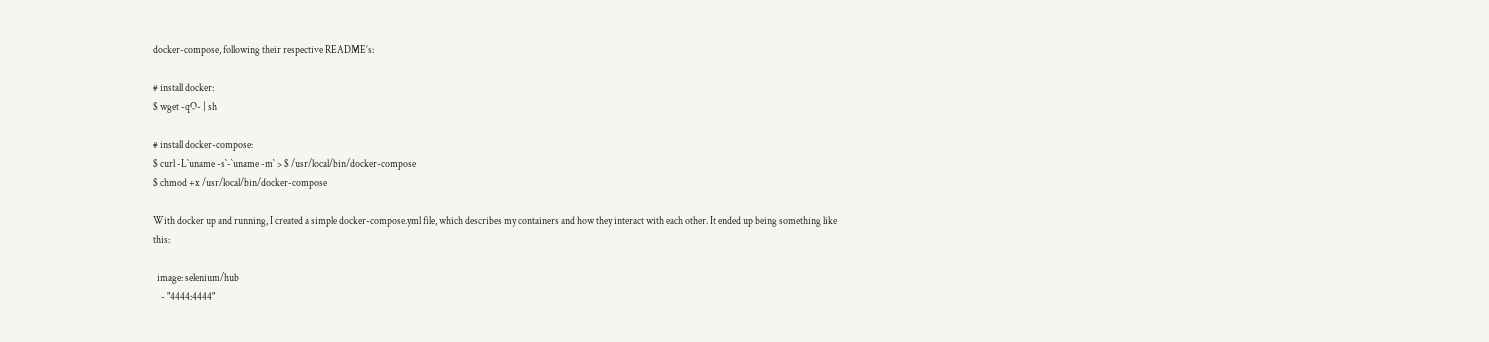docker-compose, following their respective README’s:

# install docker:
$ wget -qO- | sh

# install docker-compose:
$ curl -L`uname -s`-`uname -m` > $ /usr/local/bin/docker-compose
$ chmod +x /usr/local/bin/docker-compose

With docker up and running, I created a simple docker-compose.yml file, which describes my containers and how they interact with each other. It ended up being something like this:

  image: selenium/hub
    - "4444:4444"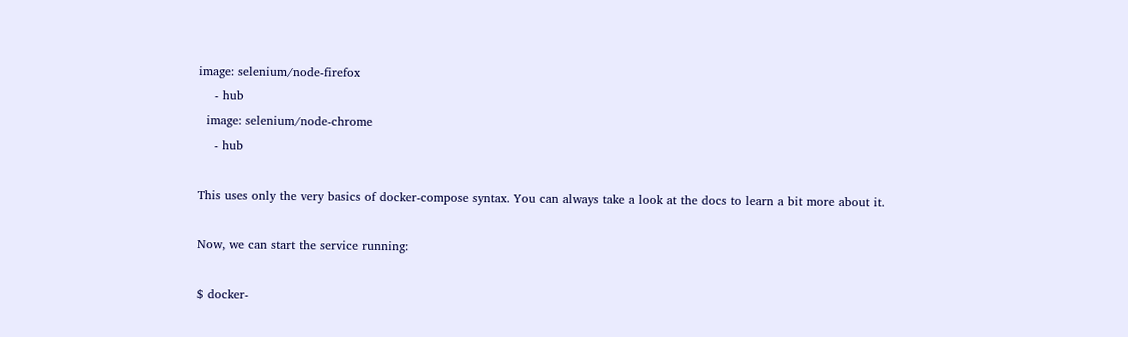image: selenium/node-firefox
    - hub
  image: selenium/node-chrome
    - hub

This uses only the very basics of docker-compose syntax. You can always take a look at the docs to learn a bit more about it.

Now, we can start the service running:

$ docker-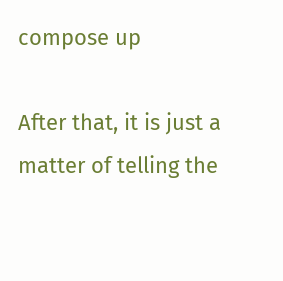compose up

After that, it is just a matter of telling the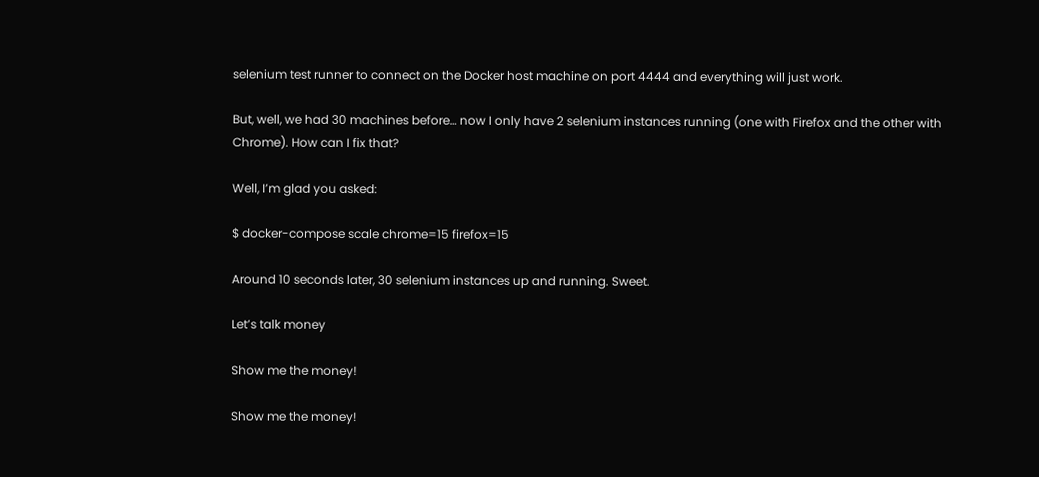selenium test runner to connect on the Docker host machine on port 4444 and everything will just work.

But, well, we had 30 machines before… now I only have 2 selenium instances running (one with Firefox and the other with Chrome). How can I fix that?

Well, I’m glad you asked:

$ docker-compose scale chrome=15 firefox=15

Around 10 seconds later, 30 selenium instances up and running. Sweet.

Let’s talk money

Show me the money!

Show me the money!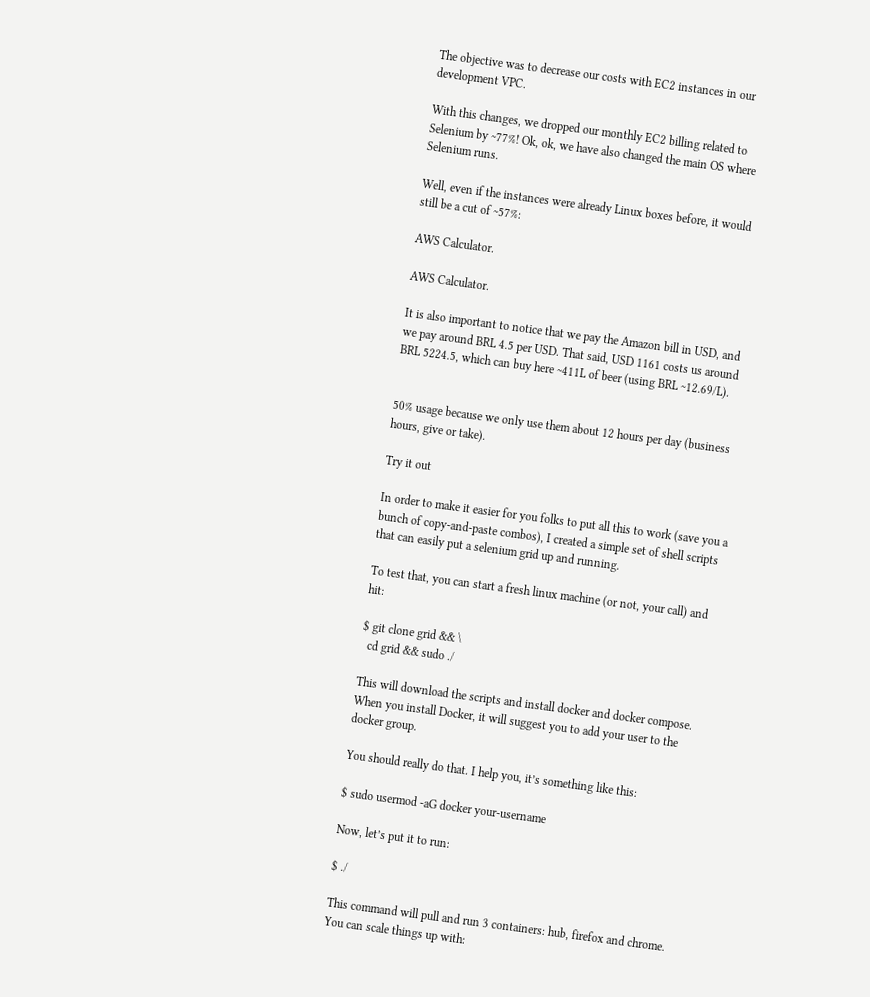The objective was to decrease our costs with EC2 instances in our development VPC.

With this changes, we dropped our monthly EC2 billing related to Selenium by ~77%! Ok, ok, we have also changed the main OS where Selenium runs.

Well, even if the instances were already Linux boxes before, it would still be a cut of ~57%:

AWS Calculator.

AWS Calculator.

It is also important to notice that we pay the Amazon bill in USD, and we pay around BRL 4.5 per USD. That said, USD 1161 costs us around BRL 5224.5, which can buy here ~411L of beer (using BRL ~12.69/L).


50% usage because we only use them about 12 hours per day (business hours, give or take).

Try it out

In order to make it easier for you folks to put all this to work (save you a bunch of copy-and-paste combos), I created a simple set of shell scripts that can easily put a selenium grid up and running.

To test that, you can start a fresh linux machine (or not, your call) and hit:

$ git clone grid && \
  cd grid && sudo ./

This will download the scripts and install docker and docker compose. When you install Docker, it will suggest you to add your user to the docker group.

You should really do that. I help you, it’s something like this:

$ sudo usermod -aG docker your-username

Now, let’s put it to run:

$ ./

This command will pull and run 3 containers: hub, firefox and chrome. You can scale things up with: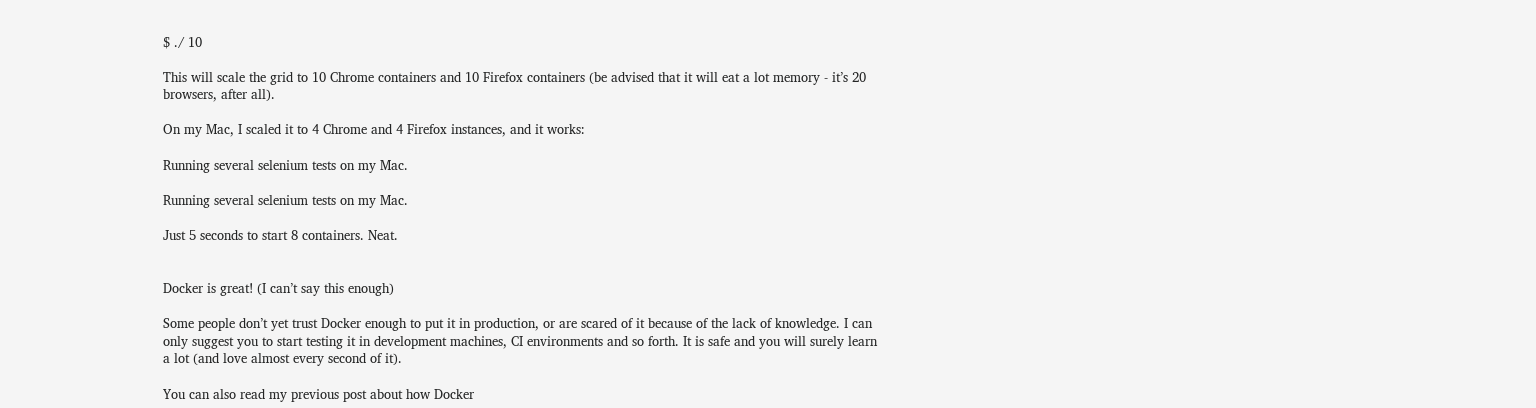$ ./ 10

This will scale the grid to 10 Chrome containers and 10 Firefox containers (be advised that it will eat a lot memory - it’s 20 browsers, after all).

On my Mac, I scaled it to 4 Chrome and 4 Firefox instances, and it works:

Running several selenium tests on my Mac.

Running several selenium tests on my Mac.

Just 5 seconds to start 8 containers. Neat.


Docker is great! (I can’t say this enough)

Some people don’t yet trust Docker enough to put it in production, or are scared of it because of the lack of knowledge. I can only suggest you to start testing it in development machines, CI environments and so forth. It is safe and you will surely learn a lot (and love almost every second of it).

You can also read my previous post about how Docker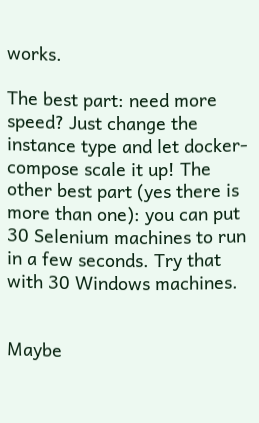works.

The best part: need more speed? Just change the instance type and let docker-compose scale it up! The other best part (yes there is more than one): you can put 30 Selenium machines to run in a few seconds. Try that with 30 Windows machines.


Maybe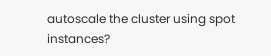autoscale the cluster using spot instances?